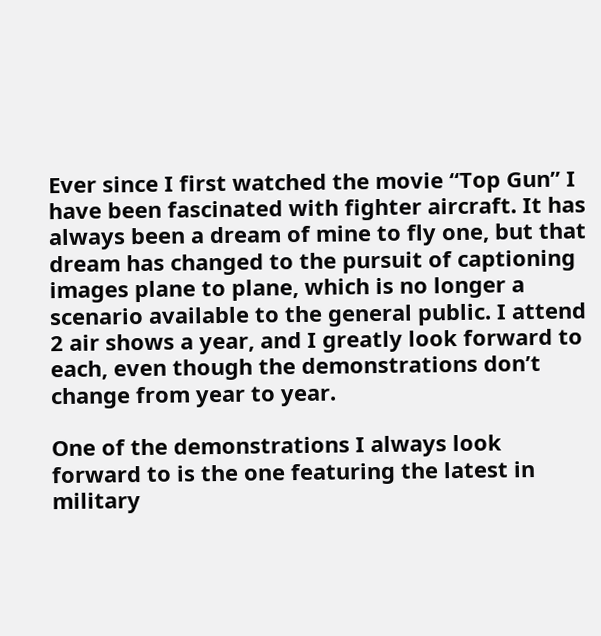Ever since I first watched the movie “Top Gun” I have been fascinated with fighter aircraft. It has always been a dream of mine to fly one, but that dream has changed to the pursuit of captioning images plane to plane, which is no longer a scenario available to the general public. I attend 2 air shows a year, and I greatly look forward to each, even though the demonstrations don’t change from year to year.

One of the demonstrations I always look forward to is the one featuring the latest in military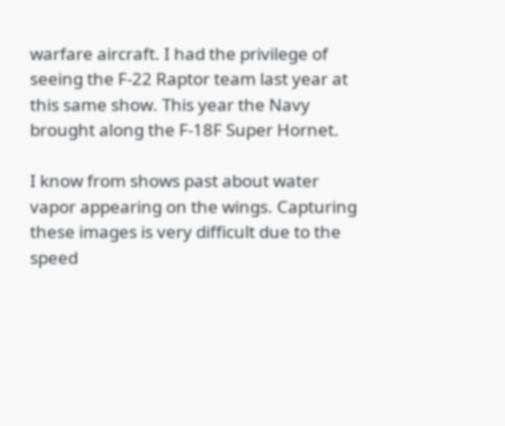warfare aircraft. I had the privilege of seeing the F-22 Raptor team last year at this same show. This year the Navy brought along the F-18F Super Hornet.

I know from shows past about water vapor appearing on the wings. Capturing these images is very difficult due to the speed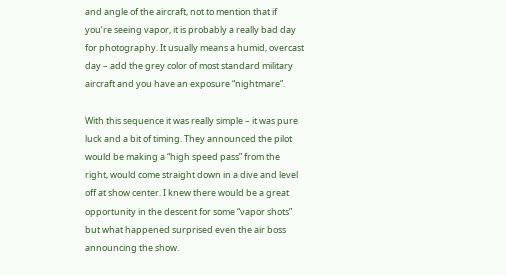and angle of the aircraft, not to mention that if you’re seeing vapor, it is probably a really bad day for photography. It usually means a humid, overcast day – add the grey color of most standard military aircraft and you have an exposure “nightmare”.

With this sequence it was really simple – it was pure luck and a bit of timing. They announced the pilot would be making a “high speed pass” from the right, would come straight down in a dive and level off at show center. I knew there would be a great opportunity in the descent for some “vapor shots” but what happened surprised even the air boss announcing the show.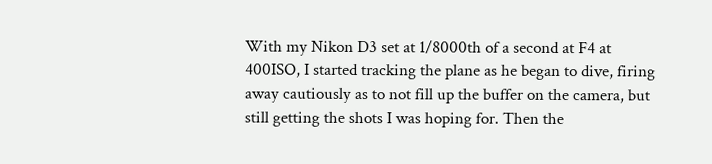With my Nikon D3 set at 1/8000th of a second at F4 at 400ISO, I started tracking the plane as he began to dive, firing away cautiously as to not fill up the buffer on the camera, but still getting the shots I was hoping for. Then the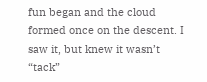fun began and the cloud formed once on the descent. I saw it, but knew it wasn’t “tack”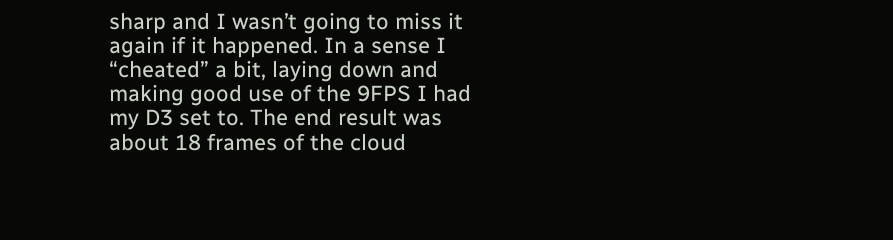sharp and I wasn’t going to miss it again if it happened. In a sense I “cheated” a bit, laying down and making good use of the 9FPS I had my D3 set to. The end result was about 18 frames of the cloud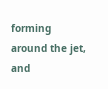forming around the jet, and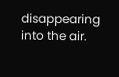disappearing into the air.